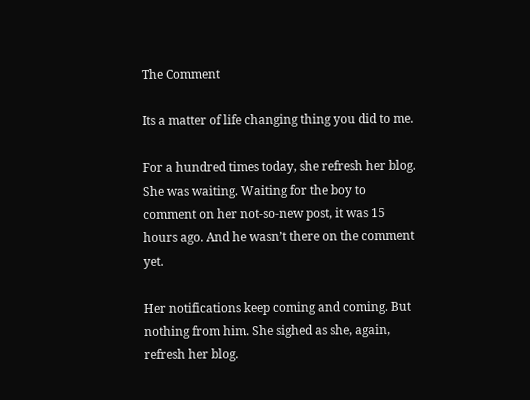The Comment

Its a matter of life changing thing you did to me.

For a hundred times today, she refresh her blog. She was waiting. Waiting for the boy to comment on her not-so-new post, it was 15 hours ago. And he wasn’t there on the comment yet.

Her notifications keep coming and coming. But nothing from him. She sighed as she, again, refresh her blog.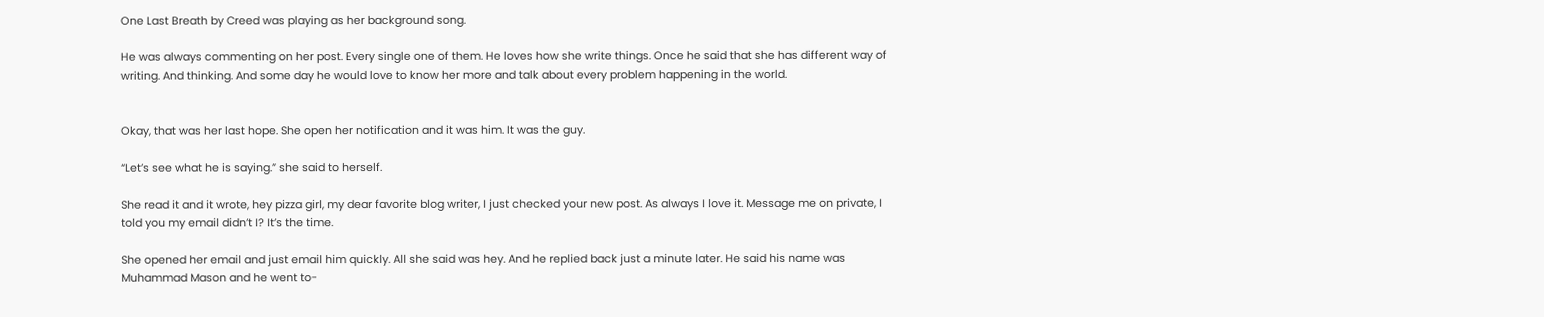One Last Breath by Creed was playing as her background song.

He was always commenting on her post. Every single one of them. He loves how she write things. Once he said that she has different way of writing. And thinking. And some day he would love to know her more and talk about every problem happening in the world.


Okay, that was her last hope. She open her notification and it was him. It was the guy.

“Let’s see what he is saying.” she said to herself.

She read it and it wrote, hey pizza girl, my dear favorite blog writer, I just checked your new post. As always I love it. Message me on private, I told you my email didn’t I? It’s the time.

She opened her email and just email him quickly. All she said was hey. And he replied back just a minute later. He said his name was Muhammad Mason and he went to-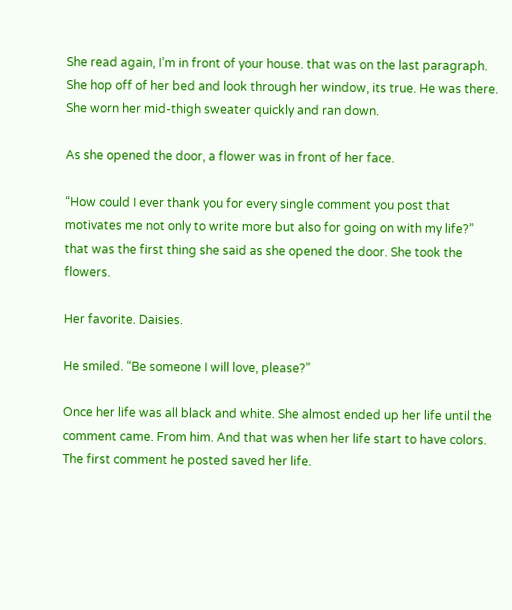She read again, I’m in front of your house. that was on the last paragraph. She hop off of her bed and look through her window, its true. He was there. She worn her mid-thigh sweater quickly and ran down.

As she opened the door, a flower was in front of her face.

“How could I ever thank you for every single comment you post that motivates me not only to write more but also for going on with my life?” that was the first thing she said as she opened the door. She took the flowers.

Her favorite. Daisies.

He smiled. “Be someone I will love, please?”

Once her life was all black and white. She almost ended up her life until the comment came. From him. And that was when her life start to have colors. The first comment he posted saved her life.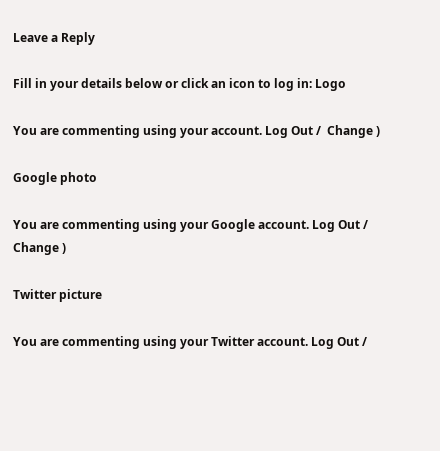Leave a Reply

Fill in your details below or click an icon to log in: Logo

You are commenting using your account. Log Out /  Change )

Google photo

You are commenting using your Google account. Log Out /  Change )

Twitter picture

You are commenting using your Twitter account. Log Out /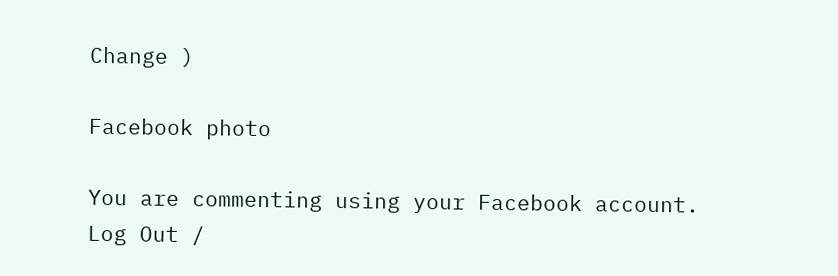Change )

Facebook photo

You are commenting using your Facebook account. Log Out /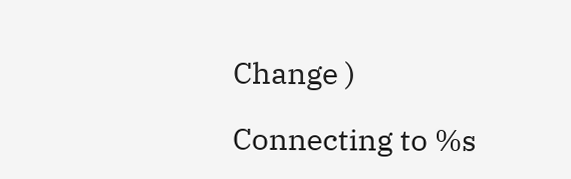Change )

Connecting to %s